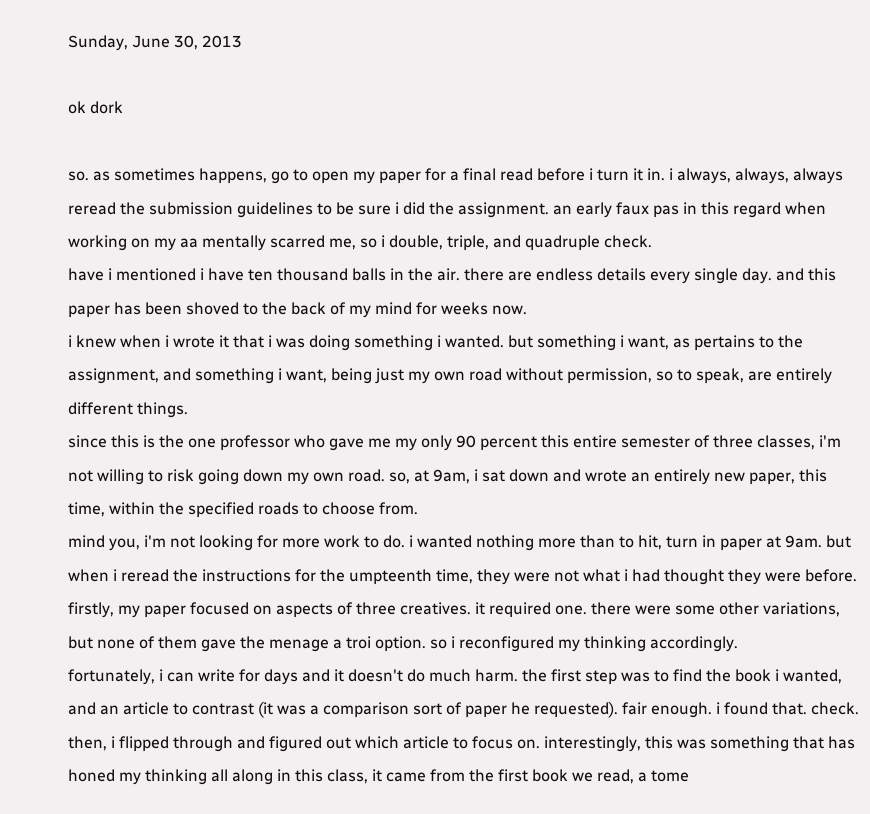Sunday, June 30, 2013

ok dork

so. as sometimes happens, go to open my paper for a final read before i turn it in. i always, always, always reread the submission guidelines to be sure i did the assignment. an early faux pas in this regard when working on my aa mentally scarred me, so i double, triple, and quadruple check.
have i mentioned i have ten thousand balls in the air. there are endless details every single day. and this paper has been shoved to the back of my mind for weeks now.
i knew when i wrote it that i was doing something i wanted. but something i want, as pertains to the assignment, and something i want, being just my own road without permission, so to speak, are entirely different things.
since this is the one professor who gave me my only 90 percent this entire semester of three classes, i'm not willing to risk going down my own road. so, at 9am, i sat down and wrote an entirely new paper, this time, within the specified roads to choose from.
mind you, i'm not looking for more work to do. i wanted nothing more than to hit, turn in paper at 9am. but when i reread the instructions for the umpteenth time, they were not what i had thought they were before. firstly, my paper focused on aspects of three creatives. it required one. there were some other variations, but none of them gave the menage a troi option. so i reconfigured my thinking accordingly.
fortunately, i can write for days and it doesn't do much harm. the first step was to find the book i wanted, and an article to contrast (it was a comparison sort of paper he requested). fair enough. i found that. check. then, i flipped through and figured out which article to focus on. interestingly, this was something that has honed my thinking all along in this class, it came from the first book we read, a tome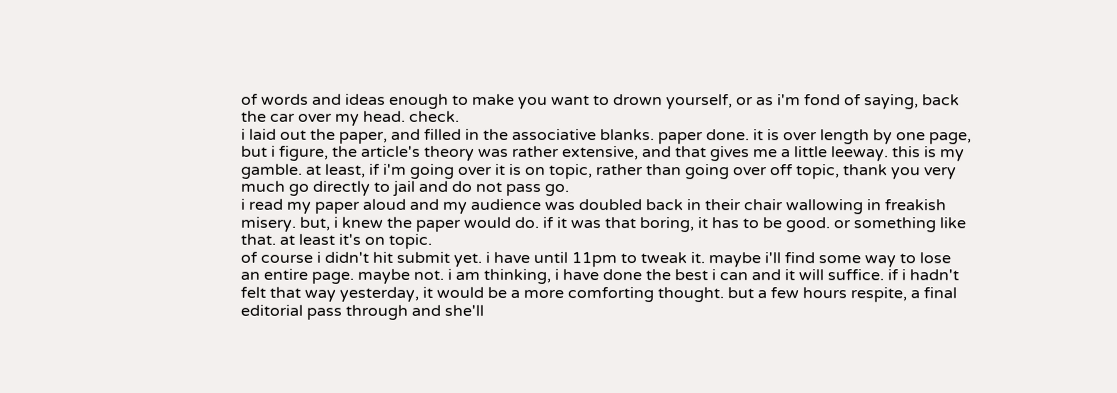of words and ideas enough to make you want to drown yourself, or as i'm fond of saying, back the car over my head. check.
i laid out the paper, and filled in the associative blanks. paper done. it is over length by one page, but i figure, the article's theory was rather extensive, and that gives me a little leeway. this is my gamble. at least, if i'm going over it is on topic, rather than going over off topic, thank you very much go directly to jail and do not pass go.
i read my paper aloud and my audience was doubled back in their chair wallowing in freakish misery. but, i knew the paper would do. if it was that boring, it has to be good. or something like that. at least it's on topic.
of course i didn't hit submit yet. i have until 11pm to tweak it. maybe i'll find some way to lose an entire page. maybe not. i am thinking, i have done the best i can and it will suffice. if i hadn't felt that way yesterday, it would be a more comforting thought. but a few hours respite, a final editorial pass through and she'll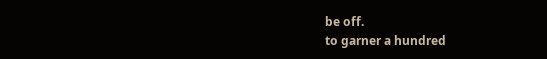be off.
to garner a hundred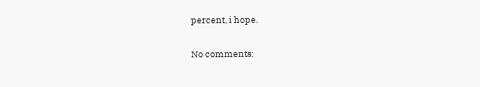percent, i hope.

No comments: